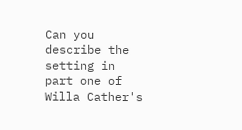Can you describe the setting in part one of Willa Cather's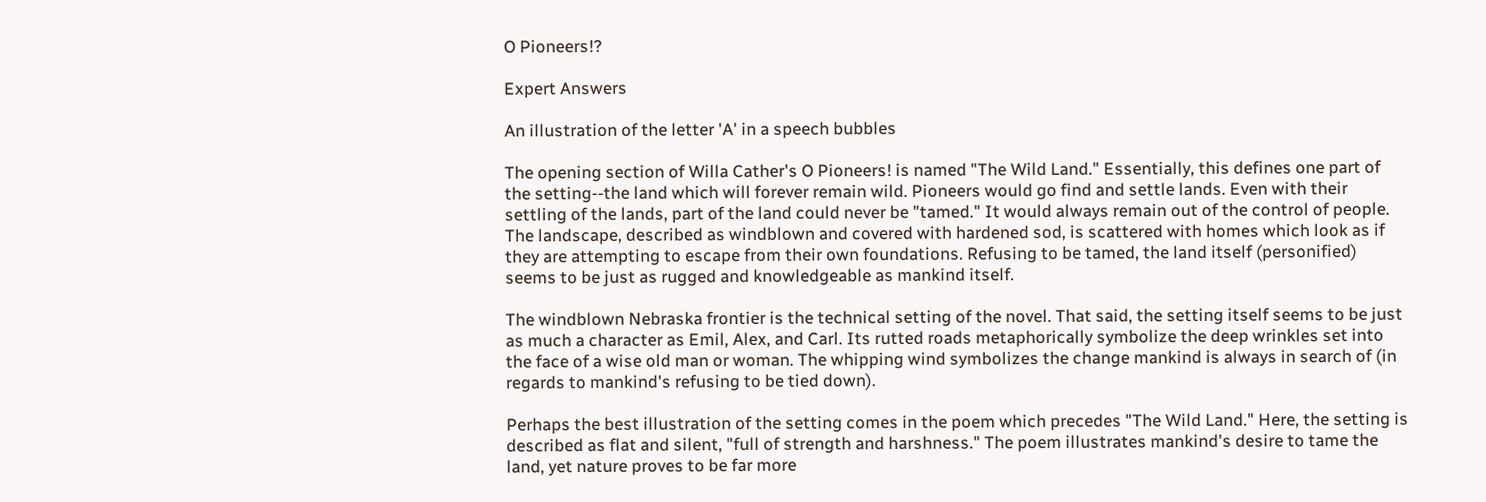O Pioneers!?

Expert Answers

An illustration of the letter 'A' in a speech bubbles

The opening section of Willa Cather's O Pioneers! is named "The Wild Land." Essentially, this defines one part of the setting--the land which will forever remain wild. Pioneers would go find and settle lands. Even with their settling of the lands, part of the land could never be "tamed." It would always remain out of the control of people. The landscape, described as windblown and covered with hardened sod, is scattered with homes which look as if they are attempting to escape from their own foundations. Refusing to be tamed, the land itself (personified) seems to be just as rugged and knowledgeable as mankind itself.

The windblown Nebraska frontier is the technical setting of the novel. That said, the setting itself seems to be just as much a character as Emil, Alex, and Carl. Its rutted roads metaphorically symbolize the deep wrinkles set into the face of a wise old man or woman. The whipping wind symbolizes the change mankind is always in search of (in regards to mankind's refusing to be tied down).

Perhaps the best illustration of the setting comes in the poem which precedes "The Wild Land." Here, the setting is described as flat and silent, "full of strength and harshness." The poem illustrates mankind's desire to tame the land, yet nature proves to be far more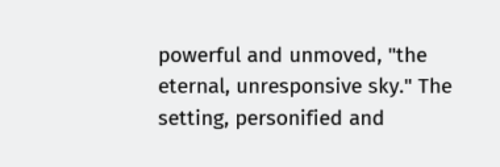powerful and unmoved, "the eternal, unresponsive sky." The setting, personified and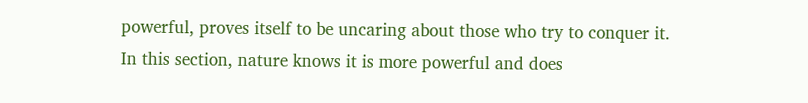powerful, proves itself to be uncaring about those who try to conquer it. In this section, nature knows it is more powerful and does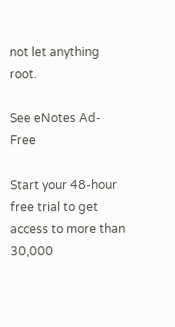not let anything root.

See eNotes Ad-Free

Start your 48-hour free trial to get access to more than 30,000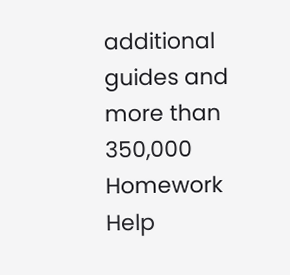additional guides and more than 350,000 Homework Help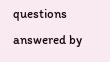questions answered by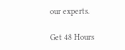our experts.

Get 48 Hours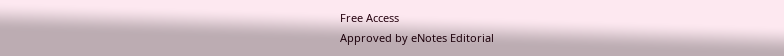Free Access
Approved by eNotes Editorial